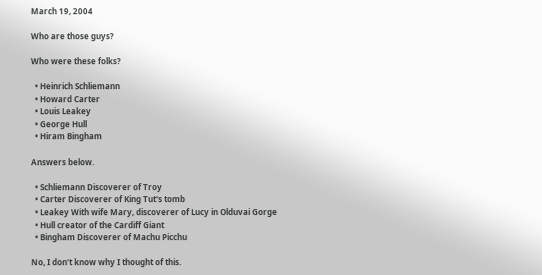March 19, 2004

Who are those guys?

Who were these folks?

  • Heinrich Schliemann
  • Howard Carter
  • Louis Leakey
  • George Hull
  • Hiram Bingham

Answers below.

  • Schliemann Discoverer of Troy
  • Carter Discoverer of King Tut's tomb
  • Leakey With wife Mary, discoverer of Lucy in Olduvai Gorge
  • Hull creator of the Cardiff Giant
  • Bingham Discoverer of Machu Picchu

No, I don't know why I thought of this.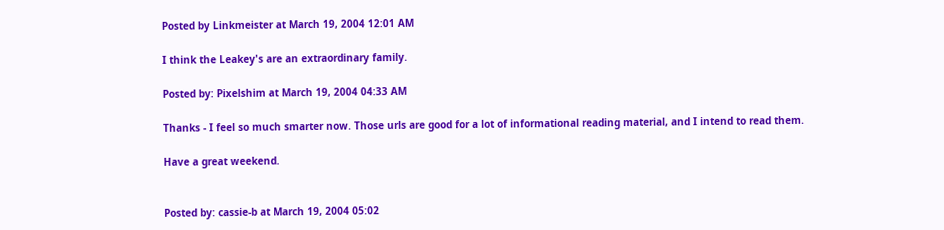Posted by Linkmeister at March 19, 2004 12:01 AM

I think the Leakey's are an extraordinary family.

Posted by: Pixelshim at March 19, 2004 04:33 AM

Thanks - I feel so much smarter now. Those urls are good for a lot of informational reading material, and I intend to read them.

Have a great weekend.


Posted by: cassie-b at March 19, 2004 05:02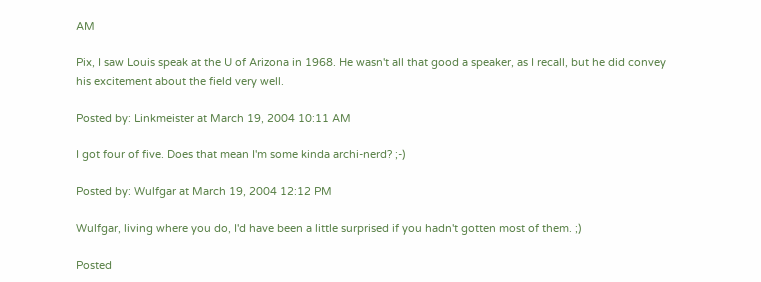AM

Pix, I saw Louis speak at the U of Arizona in 1968. He wasn't all that good a speaker, as I recall, but he did convey his excitement about the field very well.

Posted by: Linkmeister at March 19, 2004 10:11 AM

I got four of five. Does that mean I'm some kinda archi-nerd? ;-)

Posted by: Wulfgar at March 19, 2004 12:12 PM

Wulfgar, living where you do, I'd have been a little surprised if you hadn't gotten most of them. ;)

Posted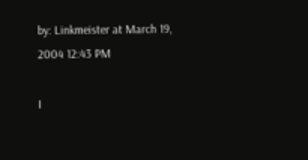by: Linkmeister at March 19, 2004 12:43 PM

I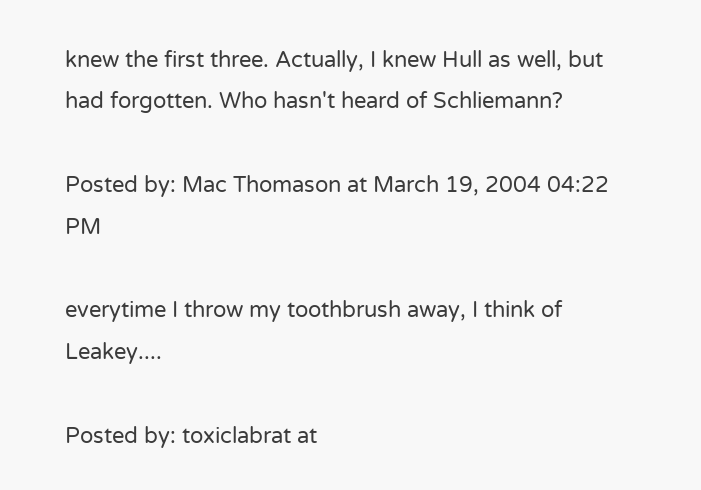knew the first three. Actually, I knew Hull as well, but had forgotten. Who hasn't heard of Schliemann?

Posted by: Mac Thomason at March 19, 2004 04:22 PM

everytime I throw my toothbrush away, I think of Leakey....

Posted by: toxiclabrat at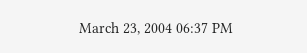March 23, 2004 06:37 PM